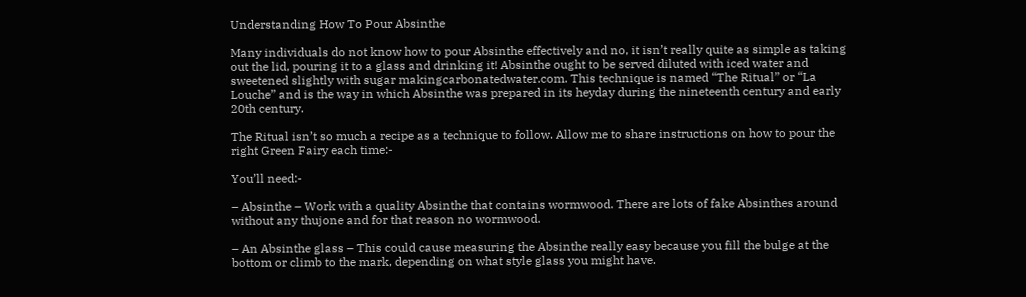Understanding How To Pour Absinthe

Many individuals do not know how to pour Absinthe effectively and no, it isn’t really quite as simple as taking out the lid, pouring it to a glass and drinking it! Absinthe ought to be served diluted with iced water and sweetened slightly with sugar makingcarbonatedwater.com. This technique is named “The Ritual” or “La Louche” and is the way in which Absinthe was prepared in its heyday during the nineteenth century and early 20th century.

The Ritual isn’t so much a recipe as a technique to follow. Allow me to share instructions on how to pour the right Green Fairy each time:-

You’ll need:-

– Absinthe – Work with a quality Absinthe that contains wormwood. There are lots of fake Absinthes around without any thujone and for that reason no wormwood.

– An Absinthe glass – This could cause measuring the Absinthe really easy because you fill the bulge at the bottom or climb to the mark, depending on what style glass you might have.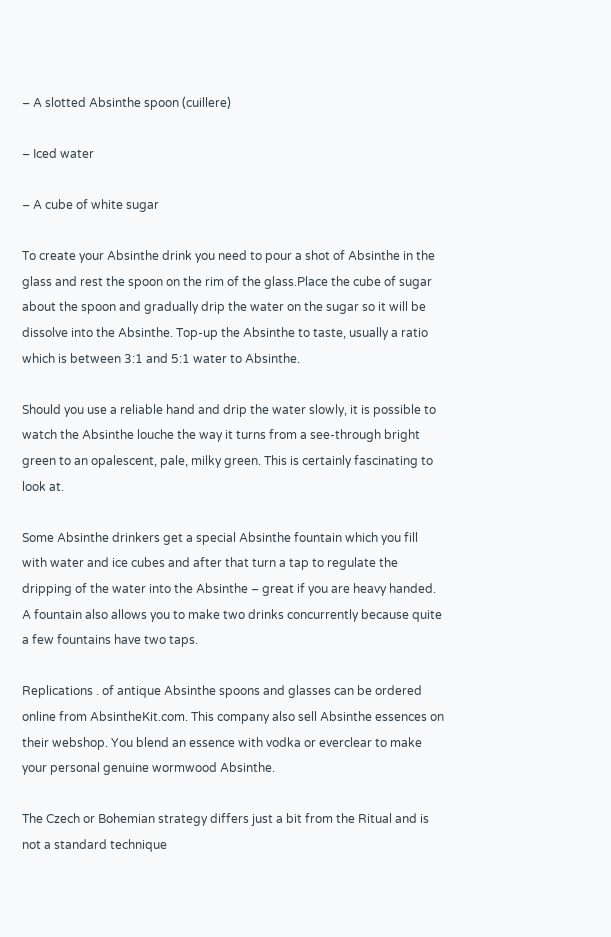– A slotted Absinthe spoon (cuillere)

– Iced water

– A cube of white sugar

To create your Absinthe drink you need to pour a shot of Absinthe in the glass and rest the spoon on the rim of the glass.Place the cube of sugar about the spoon and gradually drip the water on the sugar so it will be dissolve into the Absinthe. Top-up the Absinthe to taste, usually a ratio which is between 3:1 and 5:1 water to Absinthe.

Should you use a reliable hand and drip the water slowly, it is possible to watch the Absinthe louche the way it turns from a see-through bright green to an opalescent, pale, milky green. This is certainly fascinating to look at.

Some Absinthe drinkers get a special Absinthe fountain which you fill with water and ice cubes and after that turn a tap to regulate the dripping of the water into the Absinthe – great if you are heavy handed. A fountain also allows you to make two drinks concurrently because quite a few fountains have two taps.

Replications . of antique Absinthe spoons and glasses can be ordered online from AbsintheKit.com. This company also sell Absinthe essences on their webshop. You blend an essence with vodka or everclear to make your personal genuine wormwood Absinthe.

The Czech or Bohemian strategy differs just a bit from the Ritual and is not a standard technique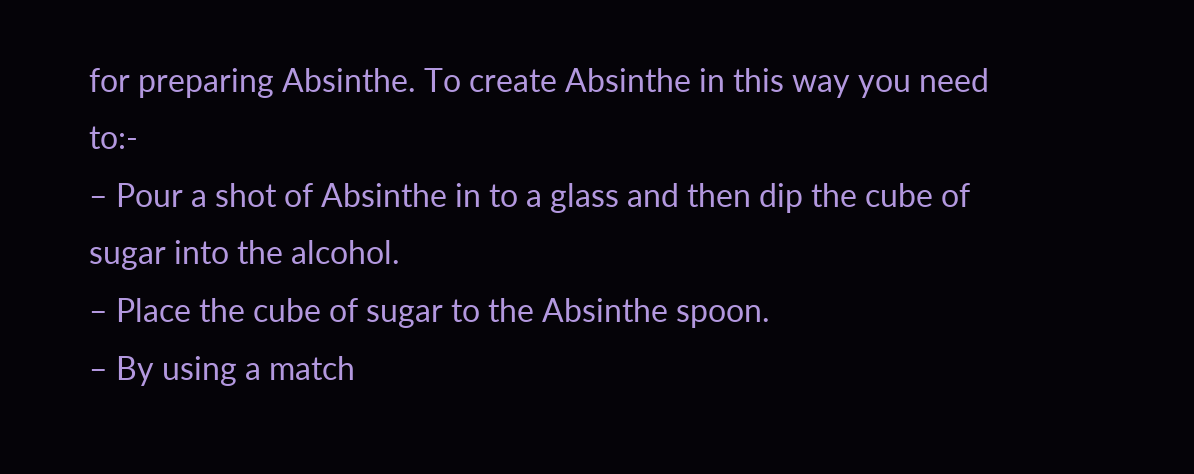for preparing Absinthe. To create Absinthe in this way you need to:-
– Pour a shot of Absinthe in to a glass and then dip the cube of sugar into the alcohol.
– Place the cube of sugar to the Absinthe spoon.
– By using a match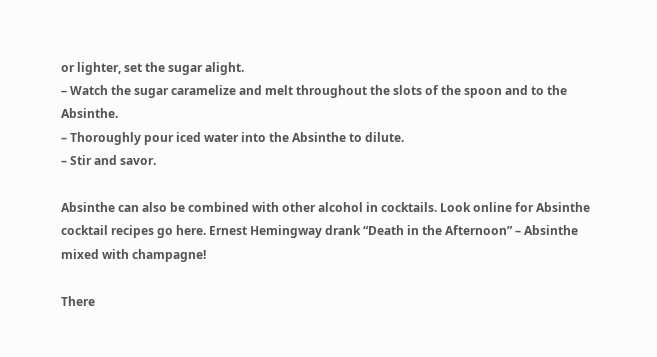or lighter, set the sugar alight.
– Watch the sugar caramelize and melt throughout the slots of the spoon and to the Absinthe.
– Thoroughly pour iced water into the Absinthe to dilute.
– Stir and savor.

Absinthe can also be combined with other alcohol in cocktails. Look online for Absinthe cocktail recipes go here. Ernest Hemingway drank “Death in the Afternoon” – Absinthe mixed with champagne!

There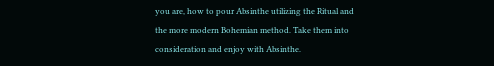you are, how to pour Absinthe utilizing the Ritual and the more modern Bohemian method. Take them into consideration and enjoy with Absinthe.